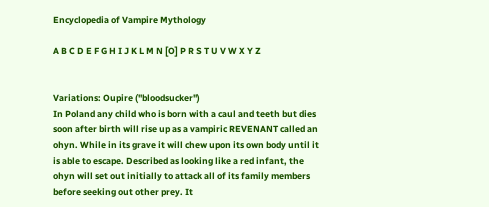Encyclopedia of Vampire Mythology

A B C D E F G H I J K L M N [O] P R S T U V W X Y Z


Variations: Oupire ("bloodsucker")
In Poland any child who is born with a caul and teeth but dies soon after birth will rise up as a vampiric REVENANT called an ohyn. While in its grave it will chew upon its own body until it is able to escape. Described as looking like a red infant, the ohyn will set out initially to attack all of its family members before seeking out other prey. It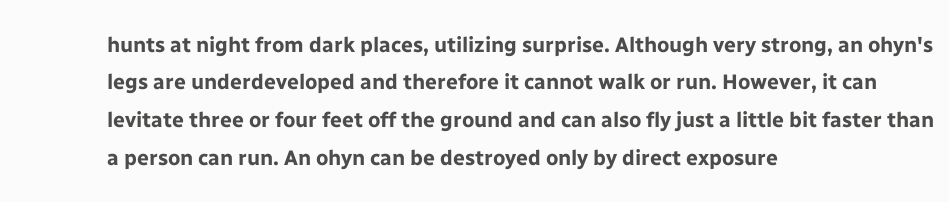hunts at night from dark places, utilizing surprise. Although very strong, an ohyn's legs are underdeveloped and therefore it cannot walk or run. However, it can levitate three or four feet off the ground and can also fly just a little bit faster than a person can run. An ohyn can be destroyed only by direct exposure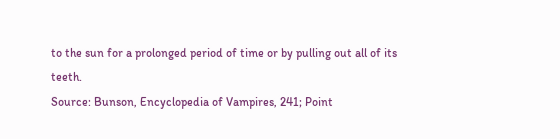to the sun for a prolonged period of time or by pulling out all of its teeth.
Source: Bunson, Encyclopedia of Vampires, 241; Point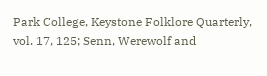Park College, Keystone Folklore Quarterly, vol. 17, 125; Senn, Werewolf and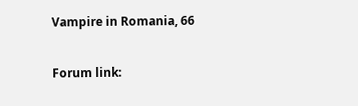Vampire in Romania, 66

Forum link: